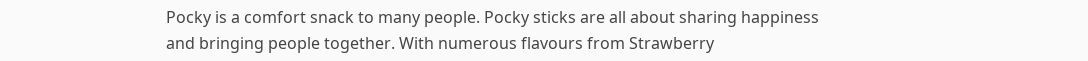Pocky is a comfort snack to many people. Pocky sticks are all about sharing happiness and bringing people together. With numerous flavours from Strawberry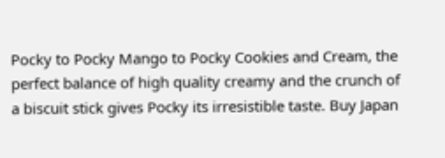Pocky to Pocky Mango to Pocky Cookies and Cream, the perfect balance of high quality creamy and the crunch of a biscuit stick gives Pocky its irresistible taste. Buy Japan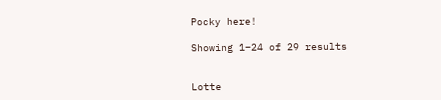Pocky here!

Showing 1–24 of 29 results


Lotte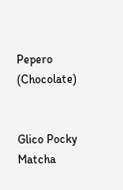Pepero (Chocolate)


Glico Pocky Matcha